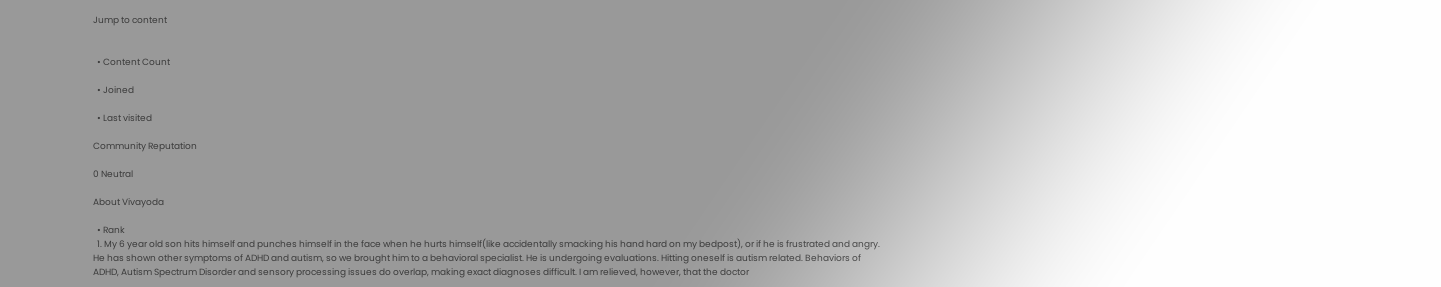Jump to content


  • Content Count

  • Joined

  • Last visited

Community Reputation

0 Neutral

About Vivayoda

  • Rank
  1. My 6 year old son hits himself and punches himself in the face when he hurts himself(like accidentally smacking his hand hard on my bedpost), or if he is frustrated and angry. He has shown other symptoms of ADHD and autism, so we brought him to a behavioral specialist. He is undergoing evaluations. Hitting oneself is autism related. Behaviors of ADHD, Autism Spectrum Disorder and sensory processing issues do overlap, making exact diagnoses difficult. I am relieved, however, that the doctor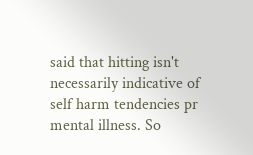said that hitting isn't necessarily indicative of self harm tendencies pr mental illness. So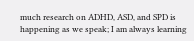much research on ADHD, ASD, and SPD is happening as we speak; I am always learning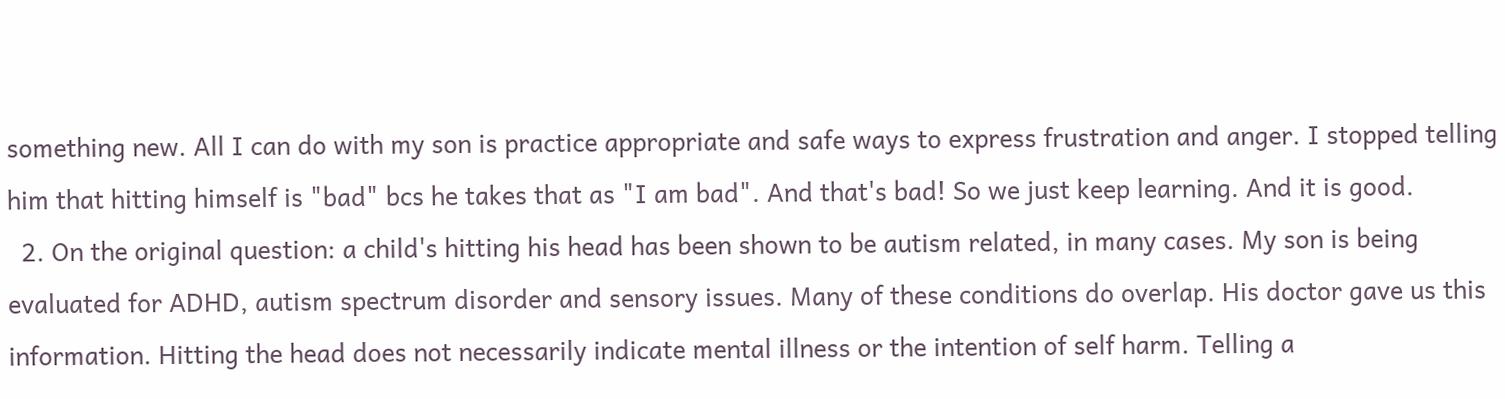something new. All I can do with my son is practice appropriate and safe ways to express frustration and anger. I stopped telling him that hitting himself is "bad" bcs he takes that as "I am bad". And that's bad! So we just keep learning. And it is good.
  2. On the original question: a child's hitting his head has been shown to be autism related, in many cases. My son is being evaluated for ADHD, autism spectrum disorder and sensory issues. Many of these conditions do overlap. His doctor gave us this information. Hitting the head does not necessarily indicate mental illness or the intention of self harm. Telling a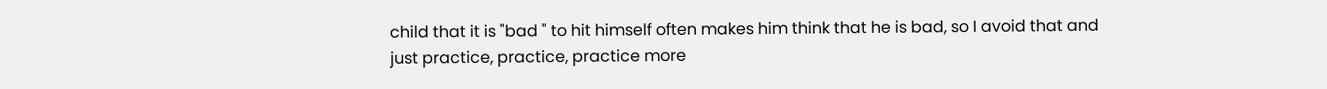child that it is "bad " to hit himself often makes him think that he is bad, so I avoid that and just practice, practice, practice more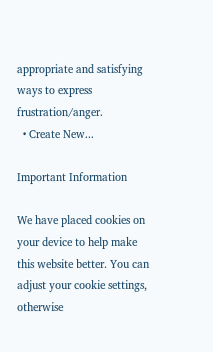appropriate and satisfying ways to express frustration/anger.
  • Create New...

Important Information

We have placed cookies on your device to help make this website better. You can adjust your cookie settings, otherwise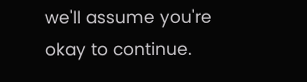we'll assume you're okay to continue.